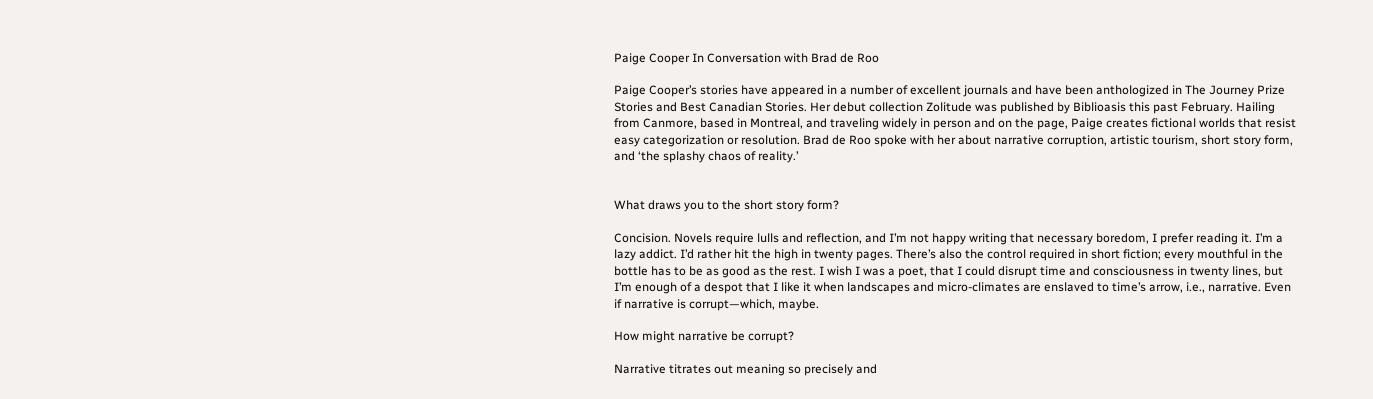Paige Cooper In Conversation with Brad de Roo

Paige Cooper’s stories have appeared in a number of excellent journals and have been anthologized in The Journey Prize Stories and Best Canadian Stories. Her debut collection Zolitude was published by Biblioasis this past February. Hailing from Canmore, based in Montreal, and traveling widely in person and on the page, Paige creates fictional worlds that resist easy categorization or resolution. Brad de Roo spoke with her about narrative corruption, artistic tourism, short story form, and ‘the splashy chaos of reality.’


What draws you to the short story form?

Concision. Novels require lulls and reflection, and I’m not happy writing that necessary boredom, I prefer reading it. I’m a lazy addict. I’d rather hit the high in twenty pages. There’s also the control required in short fiction; every mouthful in the bottle has to be as good as the rest. I wish I was a poet, that I could disrupt time and consciousness in twenty lines, but I’m enough of a despot that I like it when landscapes and micro-climates are enslaved to time’s arrow, i.e., narrative. Even if narrative is corrupt—which, maybe.

How might narrative be corrupt?

Narrative titrates out meaning so precisely and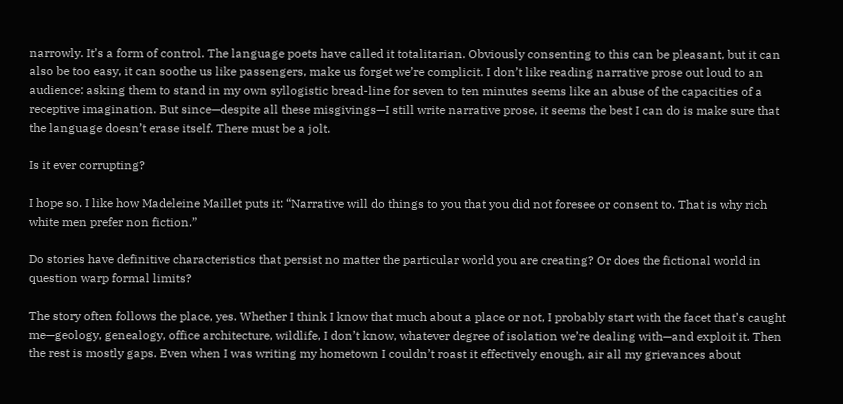narrowly. It’s a form of control. The language poets have called it totalitarian. Obviously consenting to this can be pleasant, but it can also be too easy, it can soothe us like passengers, make us forget we’re complicit. I don’t like reading narrative prose out loud to an audience: asking them to stand in my own syllogistic bread-line for seven to ten minutes seems like an abuse of the capacities of a receptive imagination. But since—despite all these misgivings—I still write narrative prose, it seems the best I can do is make sure that the language doesn’t erase itself. There must be a jolt.

Is it ever corrupting?

I hope so. I like how Madeleine Maillet puts it: “Narrative will do things to you that you did not foresee or consent to. That is why rich white men prefer non fiction.”

Do stories have definitive characteristics that persist no matter the particular world you are creating? Or does the fictional world in question warp formal limits?

The story often follows the place, yes. Whether I think I know that much about a place or not, I probably start with the facet that’s caught me—geology, genealogy, office architecture, wildlife, I don’t know, whatever degree of isolation we’re dealing with—and exploit it. Then the rest is mostly gaps. Even when I was writing my hometown I couldn’t roast it effectively enough, air all my grievances about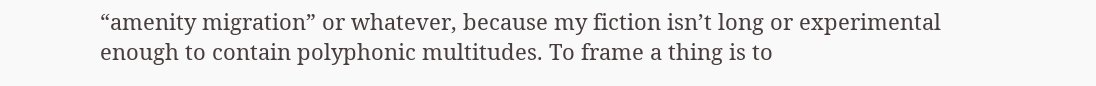“amenity migration” or whatever, because my fiction isn’t long or experimental enough to contain polyphonic multitudes. To frame a thing is to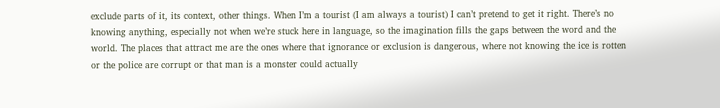exclude parts of it, its context, other things. When I’m a tourist (I am always a tourist) I can’t pretend to get it right. There’s no knowing anything, especially not when we’re stuck here in language, so the imagination fills the gaps between the word and the world. The places that attract me are the ones where that ignorance or exclusion is dangerous, where not knowing the ice is rotten or the police are corrupt or that man is a monster could actually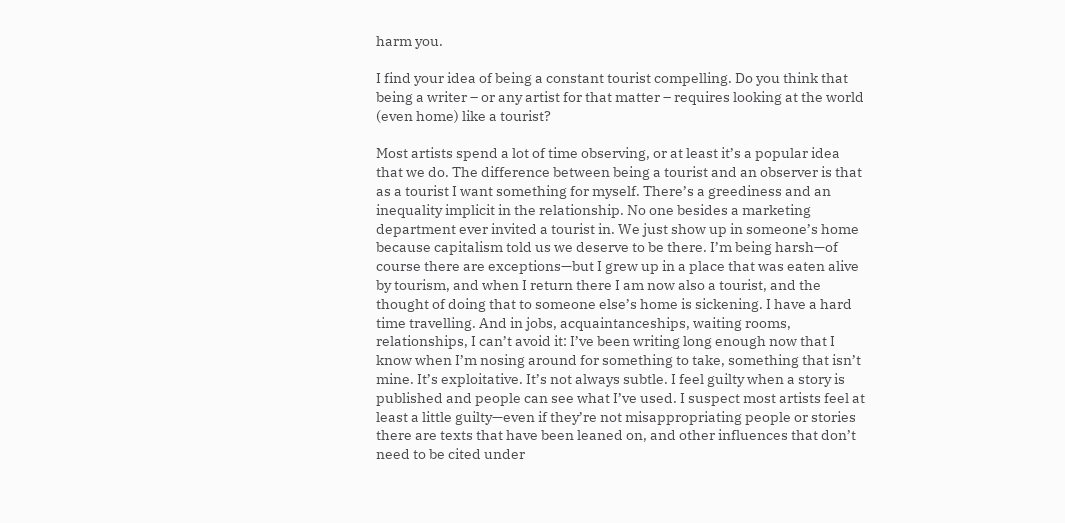harm you.

I find your idea of being a constant tourist compelling. Do you think that being a writer – or any artist for that matter – requires looking at the world (even home) like a tourist?

Most artists spend a lot of time observing, or at least it’s a popular idea that we do. The difference between being a tourist and an observer is that as a tourist I want something for myself. There’s a greediness and an inequality implicit in the relationship. No one besides a marketing department ever invited a tourist in. We just show up in someone’s home because capitalism told us we deserve to be there. I’m being harsh—of course there are exceptions—but I grew up in a place that was eaten alive by tourism, and when I return there I am now also a tourist, and the thought of doing that to someone else’s home is sickening. I have a hard time travelling. And in jobs, acquaintanceships, waiting rooms, relationships, I can’t avoid it: I’ve been writing long enough now that I know when I’m nosing around for something to take, something that isn’t mine. It’s exploitative. It’s not always subtle. I feel guilty when a story is published and people can see what I’ve used. I suspect most artists feel at least a little guilty—even if they’re not misappropriating people or stories there are texts that have been leaned on, and other influences that don’t need to be cited under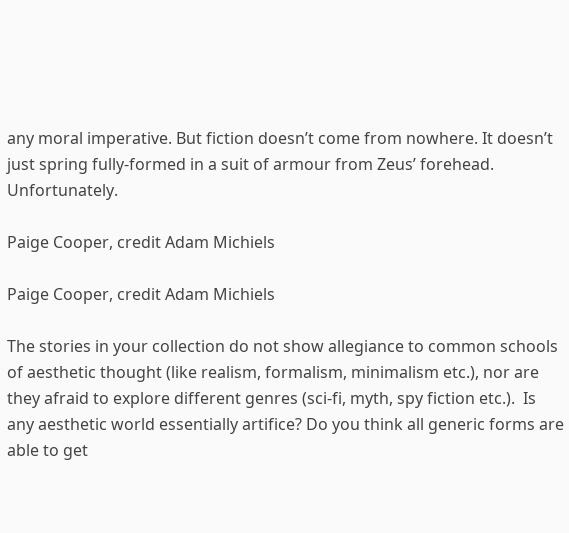any moral imperative. But fiction doesn’t come from nowhere. It doesn’t just spring fully-formed in a suit of armour from Zeus’ forehead. Unfortunately.

Paige Cooper, credit Adam Michiels

Paige Cooper, credit Adam Michiels

The stories in your collection do not show allegiance to common schools of aesthetic thought (like realism, formalism, minimalism etc.), nor are they afraid to explore different genres (sci-fi, myth, spy fiction etc.).  Is any aesthetic world essentially artifice? Do you think all generic forms are able to get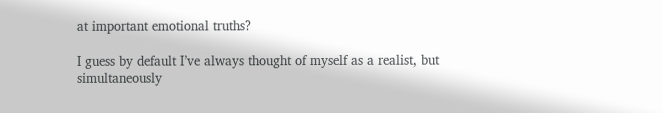at important emotional truths?

I guess by default I’ve always thought of myself as a realist, but simultaneously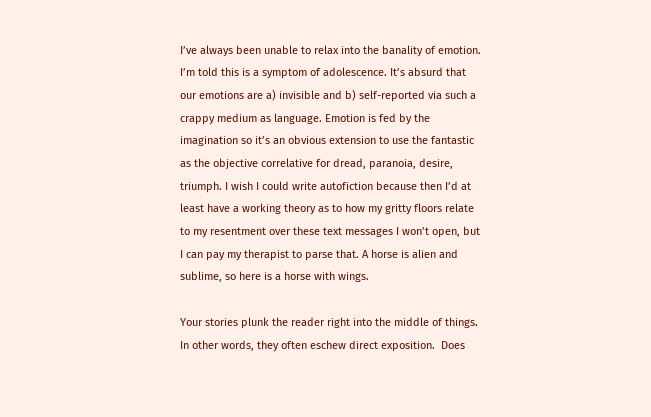I’ve always been unable to relax into the banality of emotion. I’m told this is a symptom of adolescence. It’s absurd that our emotions are a) invisible and b) self-reported via such a crappy medium as language. Emotion is fed by the imagination so it’s an obvious extension to use the fantastic as the objective correlative for dread, paranoia, desire, triumph. I wish I could write autofiction because then I’d at least have a working theory as to how my gritty floors relate to my resentment over these text messages I won’t open, but I can pay my therapist to parse that. A horse is alien and sublime, so here is a horse with wings.

Your stories plunk the reader right into the middle of things. In other words, they often eschew direct exposition.  Does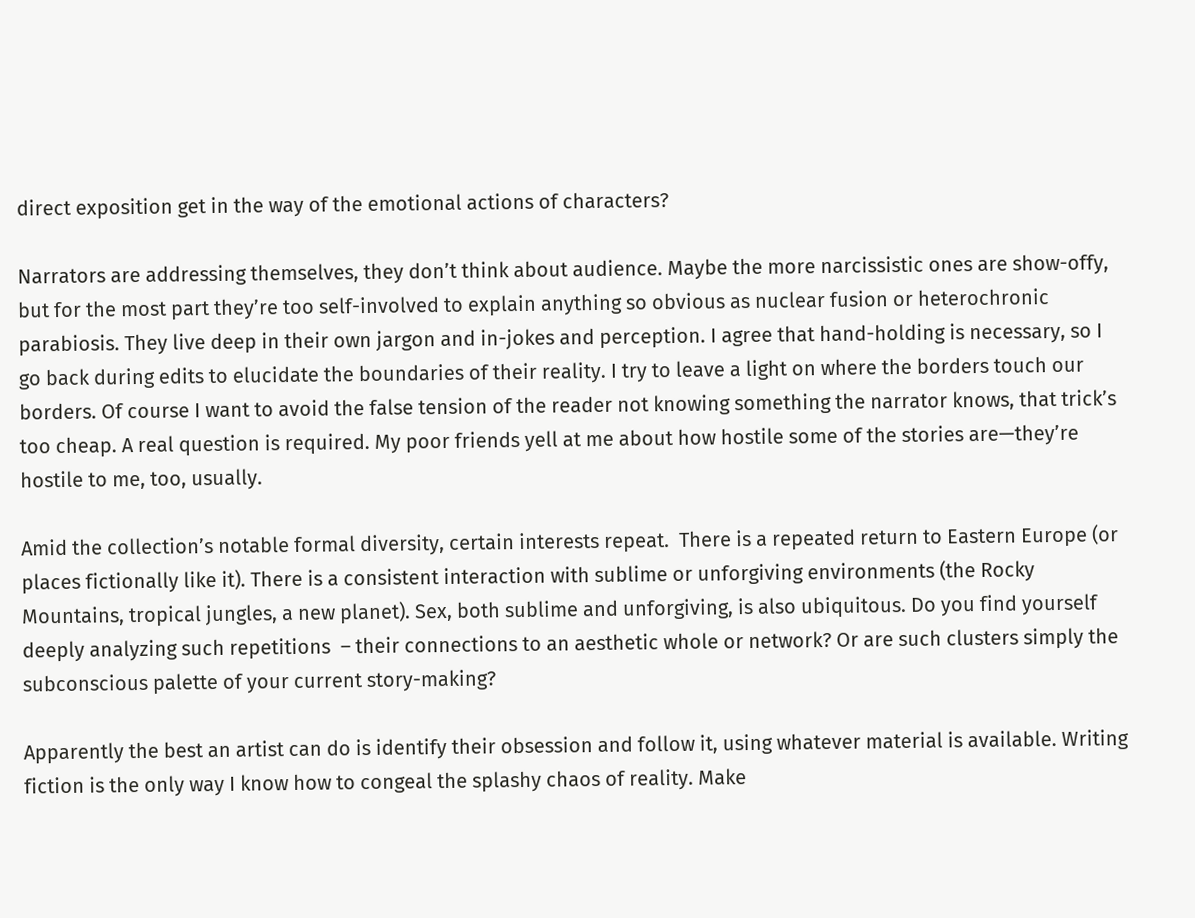direct exposition get in the way of the emotional actions of characters?

Narrators are addressing themselves, they don’t think about audience. Maybe the more narcissistic ones are show-offy, but for the most part they’re too self-involved to explain anything so obvious as nuclear fusion or heterochronic parabiosis. They live deep in their own jargon and in-jokes and perception. I agree that hand-holding is necessary, so I go back during edits to elucidate the boundaries of their reality. I try to leave a light on where the borders touch our borders. Of course I want to avoid the false tension of the reader not knowing something the narrator knows, that trick’s too cheap. A real question is required. My poor friends yell at me about how hostile some of the stories are—they’re hostile to me, too, usually.

Amid the collection’s notable formal diversity, certain interests repeat.  There is a repeated return to Eastern Europe (or places fictionally like it). There is a consistent interaction with sublime or unforgiving environments (the Rocky Mountains, tropical jungles, a new planet). Sex, both sublime and unforgiving, is also ubiquitous. Do you find yourself deeply analyzing such repetitions  – their connections to an aesthetic whole or network? Or are such clusters simply the subconscious palette of your current story-making?

Apparently the best an artist can do is identify their obsession and follow it, using whatever material is available. Writing fiction is the only way I know how to congeal the splashy chaos of reality. Make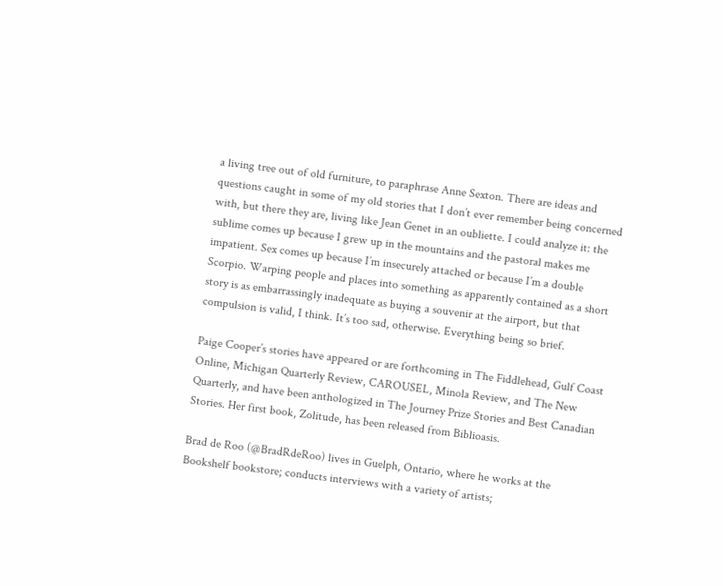a living tree out of old furniture, to paraphrase Anne Sexton. There are ideas and questions caught in some of my old stories that I don’t ever remember being concerned with, but there they are, living like Jean Genet in an oubliette. I could analyze it: the sublime comes up because I grew up in the mountains and the pastoral makes me impatient. Sex comes up because I’m insecurely attached or because I’m a double Scorpio. Warping people and places into something as apparently contained as a short story is as embarrassingly inadequate as buying a souvenir at the airport, but that compulsion is valid, I think. It’s too sad, otherwise. Everything being so brief.

Paige Cooper’s stories have appeared or are forthcoming in The Fiddlehead, Gulf Coast Online, Michigan Quarterly Review, CAROUSEL, Minola Review, and The New Quarterly, and have been anthologized in The Journey Prize Stories and Best Canadian Stories. Her first book, Zolitude, has been released from Biblioasis.

Brad de Roo (@BradRdeRoo) lives in Guelph, Ontario, where he works at the Bookshelf bookstore; conducts interviews with a variety of artists;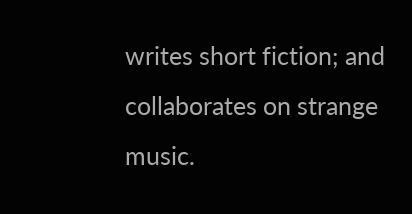writes short fiction; and collaborates on strange music.